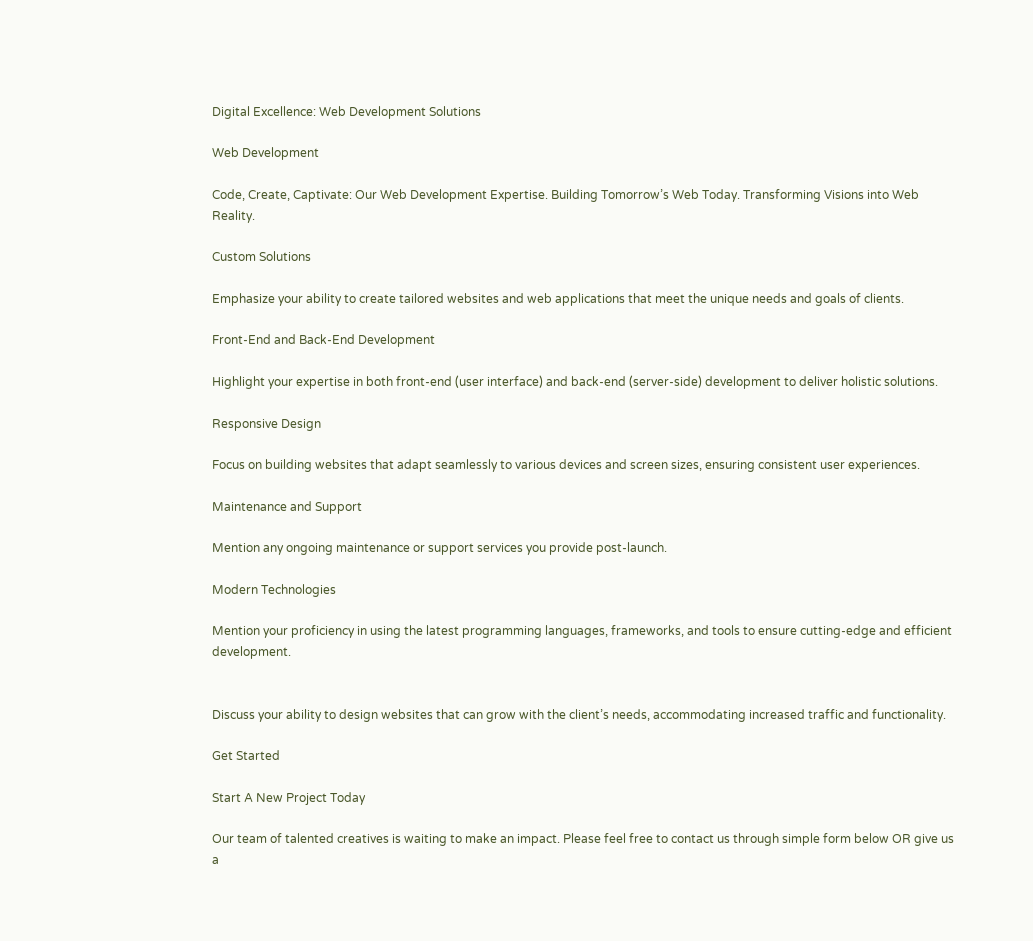Digital Excellence: Web Development Solutions

Web Development

Code, Create, Captivate: Our Web Development Expertise. Building Tomorrow’s Web Today. Transforming Visions into Web Reality.

Custom Solutions

Emphasize your ability to create tailored websites and web applications that meet the unique needs and goals of clients.

Front-End and Back-End Development

Highlight your expertise in both front-end (user interface) and back-end (server-side) development to deliver holistic solutions.

Responsive Design

Focus on building websites that adapt seamlessly to various devices and screen sizes, ensuring consistent user experiences.

Maintenance and Support

Mention any ongoing maintenance or support services you provide post-launch.

Modern Technologies

Mention your proficiency in using the latest programming languages, frameworks, and tools to ensure cutting-edge and efficient development.


Discuss your ability to design websites that can grow with the client’s needs, accommodating increased traffic and functionality.

Get Started

Start A New Project Today

Our team of talented creatives is waiting to make an impact. Please feel free to contact us through simple form below OR give us a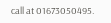call at 01673050495.